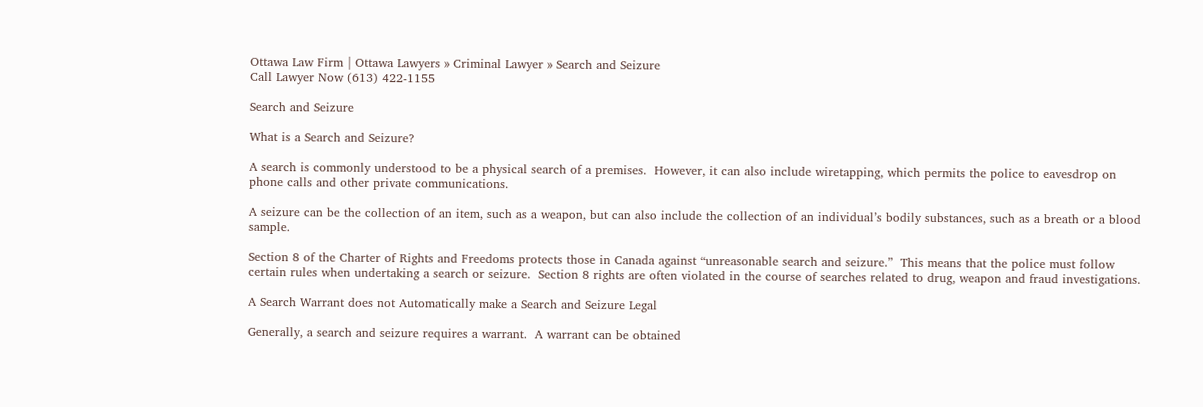Ottawa Law Firm | Ottawa Lawyers » Criminal Lawyer » Search and Seizure
Call Lawyer Now (613) 422-1155

Search and Seizure

What is a Search and Seizure?

A search is commonly understood to be a physical search of a premises.  However, it can also include wiretapping, which permits the police to eavesdrop on phone calls and other private communications.

A seizure can be the collection of an item, such as a weapon, but can also include the collection of an individual’s bodily substances, such as a breath or a blood sample.

Section 8 of the Charter of Rights and Freedoms protects those in Canada against “unreasonable search and seizure.”  This means that the police must follow certain rules when undertaking a search or seizure.  Section 8 rights are often violated in the course of searches related to drug, weapon and fraud investigations.

A Search Warrant does not Automatically make a Search and Seizure Legal

Generally, a search and seizure requires a warrant.  A warrant can be obtained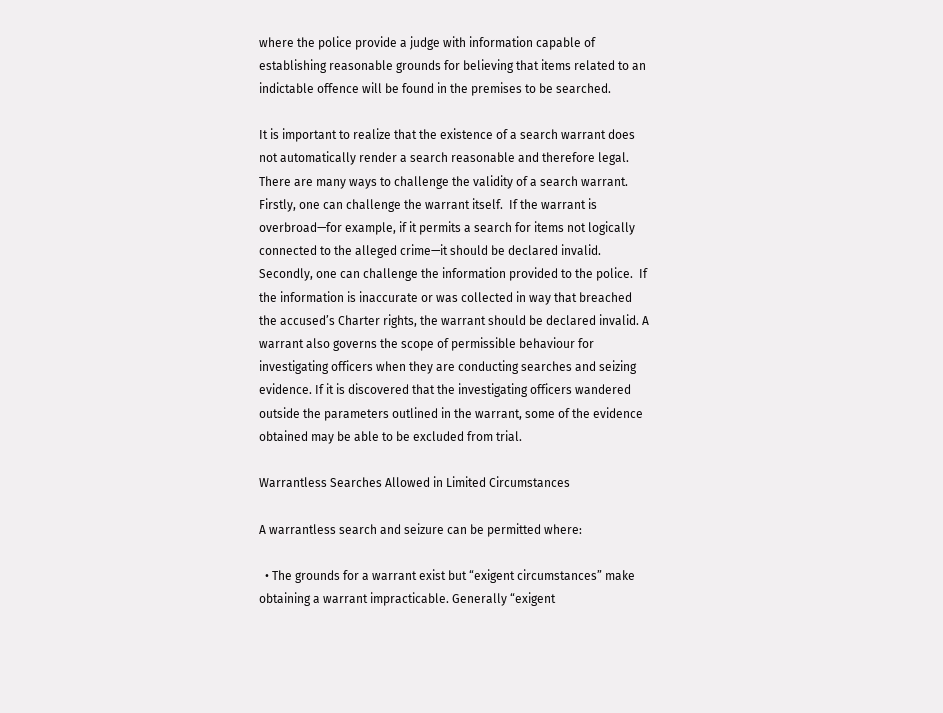where the police provide a judge with information capable of establishing reasonable grounds for believing that items related to an indictable offence will be found in the premises to be searched.

It is important to realize that the existence of a search warrant does not automatically render a search reasonable and therefore legal.  There are many ways to challenge the validity of a search warrant.  Firstly, one can challenge the warrant itself.  If the warrant is overbroad—for example, if it permits a search for items not logically connected to the alleged crime—it should be declared invalid.  Secondly, one can challenge the information provided to the police.  If the information is inaccurate or was collected in way that breached the accused’s Charter rights, the warrant should be declared invalid. A warrant also governs the scope of permissible behaviour for investigating officers when they are conducting searches and seizing evidence. If it is discovered that the investigating officers wandered outside the parameters outlined in the warrant, some of the evidence obtained may be able to be excluded from trial.

Warrantless Searches Allowed in Limited Circumstances

A warrantless search and seizure can be permitted where:

  • The grounds for a warrant exist but “exigent circumstances” make obtaining a warrant impracticable. Generally “exigent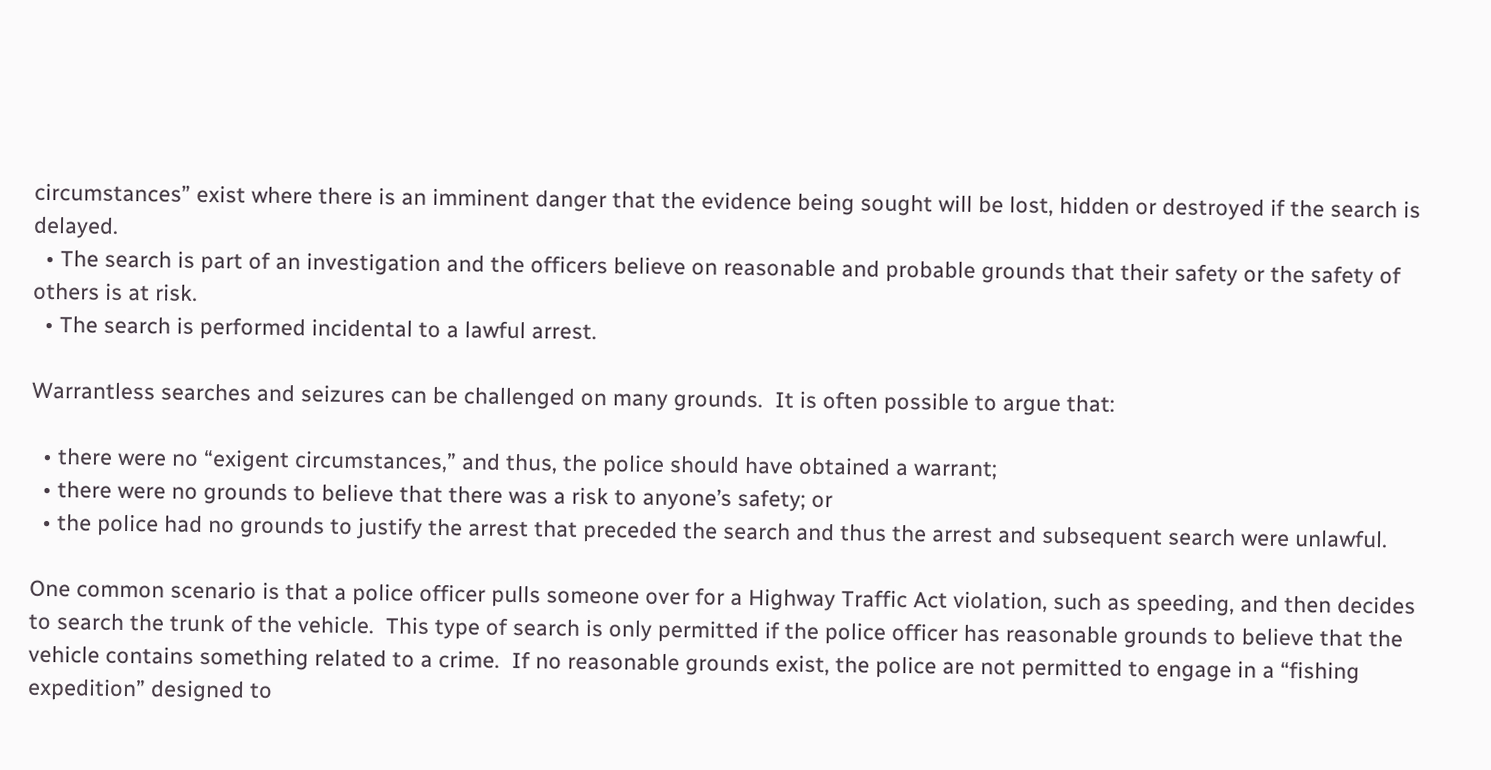circumstances” exist where there is an imminent danger that the evidence being sought will be lost, hidden or destroyed if the search is delayed.
  • The search is part of an investigation and the officers believe on reasonable and probable grounds that their safety or the safety of others is at risk.
  • The search is performed incidental to a lawful arrest.

Warrantless searches and seizures can be challenged on many grounds.  It is often possible to argue that:

  • there were no “exigent circumstances,” and thus, the police should have obtained a warrant;
  • there were no grounds to believe that there was a risk to anyone’s safety; or
  • the police had no grounds to justify the arrest that preceded the search and thus the arrest and subsequent search were unlawful.

One common scenario is that a police officer pulls someone over for a Highway Traffic Act violation, such as speeding, and then decides to search the trunk of the vehicle.  This type of search is only permitted if the police officer has reasonable grounds to believe that the vehicle contains something related to a crime.  If no reasonable grounds exist, the police are not permitted to engage in a “fishing expedition” designed to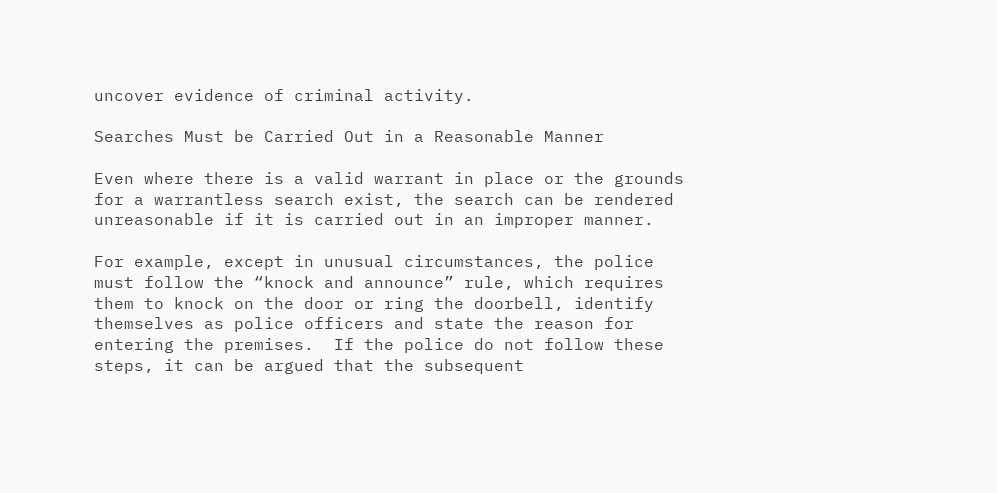uncover evidence of criminal activity.

Searches Must be Carried Out in a Reasonable Manner

Even where there is a valid warrant in place or the grounds for a warrantless search exist, the search can be rendered unreasonable if it is carried out in an improper manner.

For example, except in unusual circumstances, the police must follow the “knock and announce” rule, which requires them to knock on the door or ring the doorbell, identify themselves as police officers and state the reason for entering the premises.  If the police do not follow these steps, it can be argued that the subsequent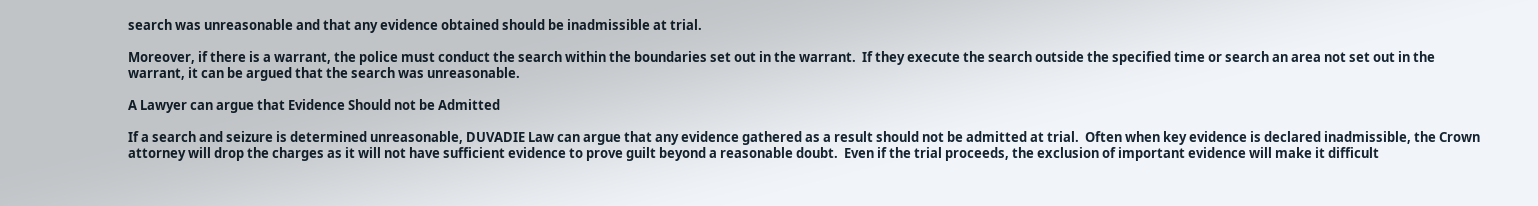search was unreasonable and that any evidence obtained should be inadmissible at trial.

Moreover, if there is a warrant, the police must conduct the search within the boundaries set out in the warrant.  If they execute the search outside the specified time or search an area not set out in the warrant, it can be argued that the search was unreasonable.

A Lawyer can argue that Evidence Should not be Admitted

If a search and seizure is determined unreasonable, DUVADIE Law can argue that any evidence gathered as a result should not be admitted at trial.  Often when key evidence is declared inadmissible, the Crown attorney will drop the charges as it will not have sufficient evidence to prove guilt beyond a reasonable doubt.  Even if the trial proceeds, the exclusion of important evidence will make it difficult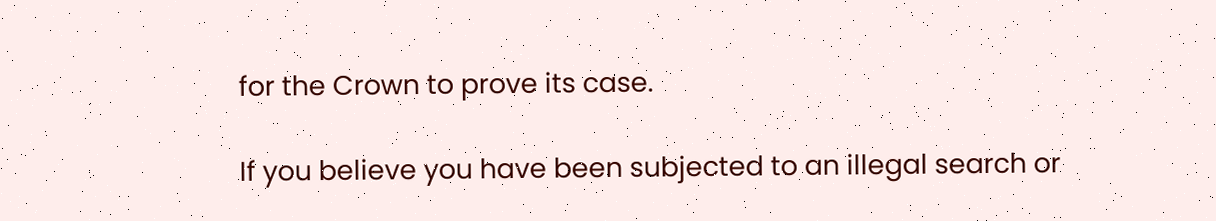for the Crown to prove its case.

If you believe you have been subjected to an illegal search or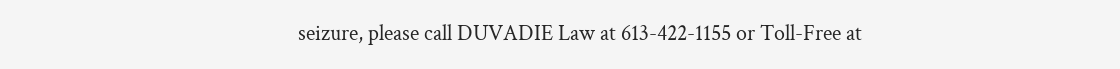seizure, please call DUVADIE Law at 613-422-1155 or Toll-Free at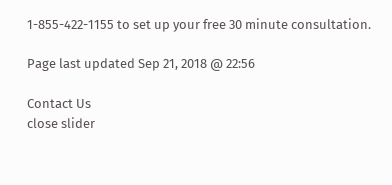1-855-422-1155 to set up your free 30 minute consultation.

Page last updated Sep 21, 2018 @ 22:56

Contact Us
close slider